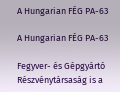A Hungarian FÉG PA-63

A Hungarian FÉG PA-63

Fegyver- és Gépgyártó Részvénytársaság is a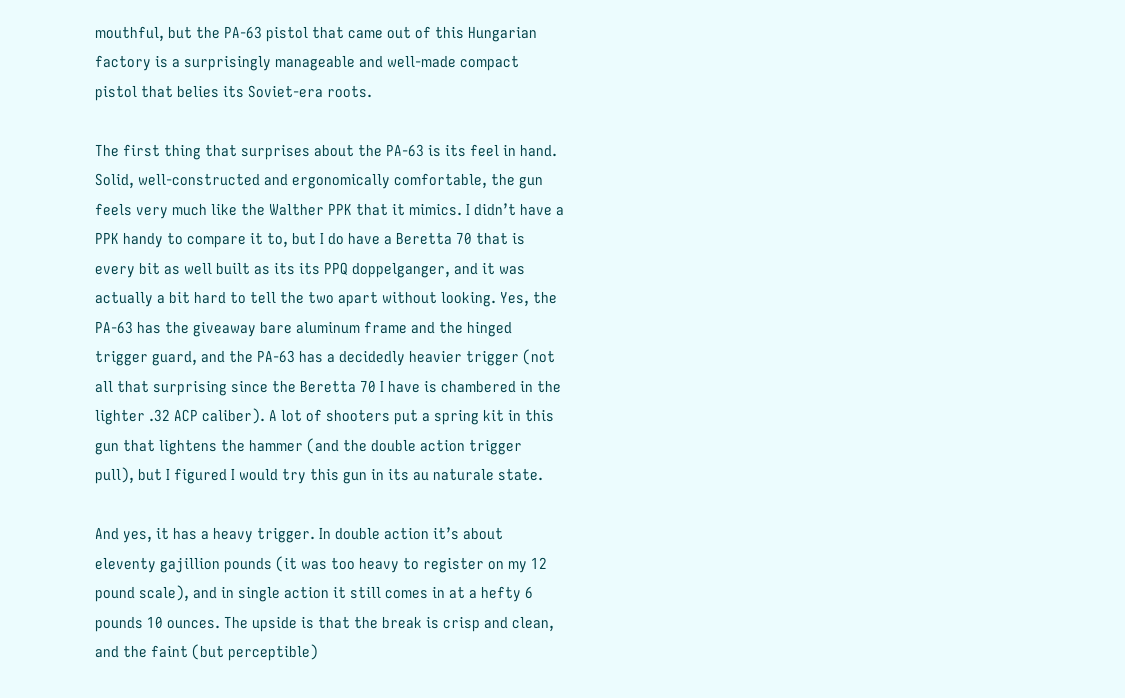mouthful, but the PA-63 pistol that came out of this Hungarian factory is a surprisingly manageable and well-made compact pistol that belies its Soviet-era roots.

The first thing that surprises about the PA-63 is its feel in hand. Solid, well-constructed and ergonomically comfortable, the gun feels very much like the Walther PPK that it mimics. I didn’t have a PPK handy to compare it to, but I do have a Beretta 70 that is every bit as well built as its its PPQ doppelganger, and it was actually a bit hard to tell the two apart without looking. Yes, the PA-63 has the giveaway bare aluminum frame and the hinged trigger guard, and the PA-63 has a decidedly heavier trigger (not all that surprising since the Beretta 70 I have is chambered in the lighter .32 ACP caliber). A lot of shooters put a spring kit in this gun that lightens the hammer (and the double action trigger pull), but I figured I would try this gun in its au naturale state.

And yes, it has a heavy trigger. In double action it’s about eleventy gajillion pounds (it was too heavy to register on my 12 pound scale), and in single action it still comes in at a hefty 6 pounds 10 ounces. The upside is that the break is crisp and clean, and the faint (but perceptible)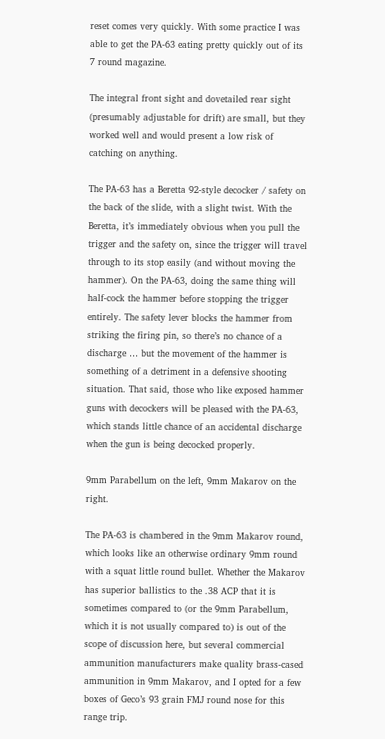reset comes very quickly. With some practice I was able to get the PA-63 eating pretty quickly out of its 7 round magazine.

The integral front sight and dovetailed rear sight (presumably adjustable for drift) are small, but they worked well and would present a low risk of catching on anything.

The PA-63 has a Beretta 92-style decocker / safety on the back of the slide, with a slight twist. With the Beretta, it’s immediately obvious when you pull the trigger and the safety on, since the trigger will travel through to its stop easily (and without moving the hammer). On the PA-63, doing the same thing will half-cock the hammer before stopping the trigger entirely. The safety lever blocks the hammer from striking the firing pin, so there’s no chance of a discharge … but the movement of the hammer is something of a detriment in a defensive shooting situation. That said, those who like exposed hammer guns with decockers will be pleased with the PA-63, which stands little chance of an accidental discharge when the gun is being decocked properly.

9mm Parabellum on the left, 9mm Makarov on the right.

The PA-63 is chambered in the 9mm Makarov round, which looks like an otherwise ordinary 9mm round with a squat little round bullet. Whether the Makarov has superior ballistics to the .38 ACP that it is sometimes compared to (or the 9mm Parabellum, which it is not usually compared to) is out of the scope of discussion here, but several commercial ammunition manufacturers make quality brass-cased ammunition in 9mm Makarov, and I opted for a few boxes of Geco’s 93 grain FMJ round nose for this range trip.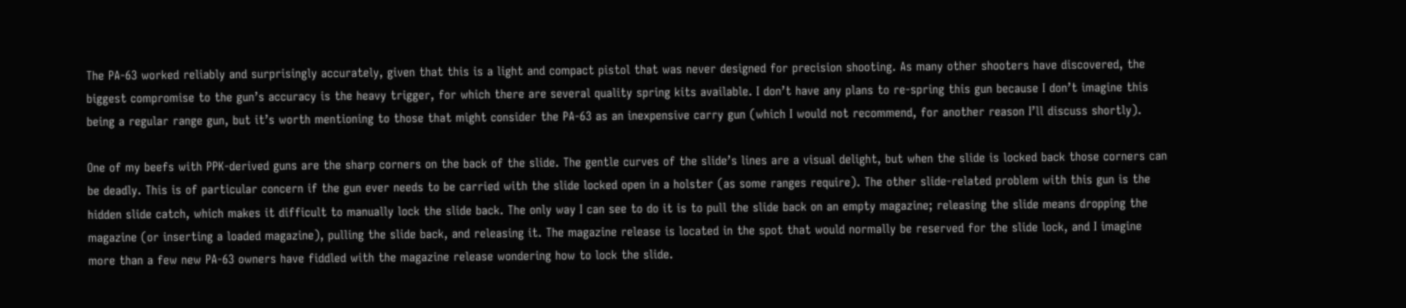The PA-63 worked reliably and surprisingly accurately, given that this is a light and compact pistol that was never designed for precision shooting. As many other shooters have discovered, the biggest compromise to the gun’s accuracy is the heavy trigger, for which there are several quality spring kits available. I don’t have any plans to re-spring this gun because I don’t imagine this being a regular range gun, but it’s worth mentioning to those that might consider the PA-63 as an inexpensive carry gun (which I would not recommend, for another reason I’ll discuss shortly).

One of my beefs with PPK-derived guns are the sharp corners on the back of the slide. The gentle curves of the slide’s lines are a visual delight, but when the slide is locked back those corners can be deadly. This is of particular concern if the gun ever needs to be carried with the slide locked open in a holster (as some ranges require). The other slide-related problem with this gun is the hidden slide catch, which makes it difficult to manually lock the slide back. The only way I can see to do it is to pull the slide back on an empty magazine; releasing the slide means dropping the magazine (or inserting a loaded magazine), pulling the slide back, and releasing it. The magazine release is located in the spot that would normally be reserved for the slide lock, and I imagine more than a few new PA-63 owners have fiddled with the magazine release wondering how to lock the slide.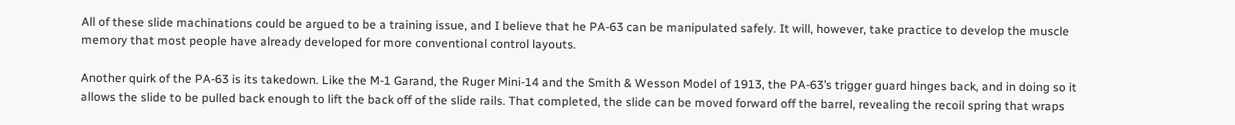All of these slide machinations could be argued to be a training issue, and I believe that he PA-63 can be manipulated safely. It will, however, take practice to develop the muscle memory that most people have already developed for more conventional control layouts.

Another quirk of the PA-63 is its takedown. Like the M-1 Garand, the Ruger Mini-14 and the Smith & Wesson Model of 1913, the PA-63’s trigger guard hinges back, and in doing so it allows the slide to be pulled back enough to lift the back off of the slide rails. That completed, the slide can be moved forward off the barrel, revealing the recoil spring that wraps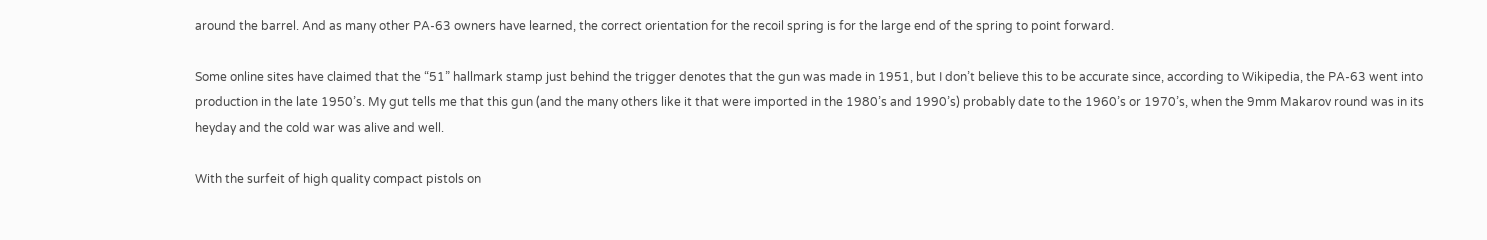around the barrel. And as many other PA-63 owners have learned, the correct orientation for the recoil spring is for the large end of the spring to point forward.

Some online sites have claimed that the “51” hallmark stamp just behind the trigger denotes that the gun was made in 1951, but I don’t believe this to be accurate since, according to Wikipedia, the PA-63 went into production in the late 1950’s. My gut tells me that this gun (and the many others like it that were imported in the 1980’s and 1990’s) probably date to the 1960’s or 1970’s, when the 9mm Makarov round was in its heyday and the cold war was alive and well.

With the surfeit of high quality compact pistols on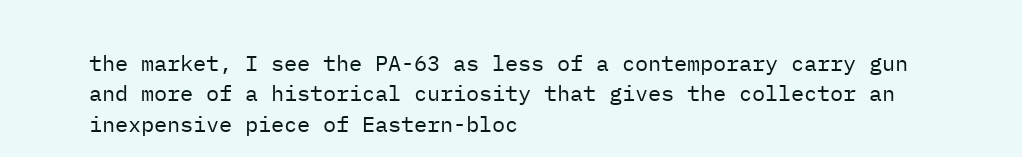the market, I see the PA-63 as less of a contemporary carry gun and more of a historical curiosity that gives the collector an inexpensive piece of Eastern-bloc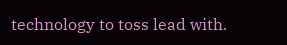technology to toss lead with.